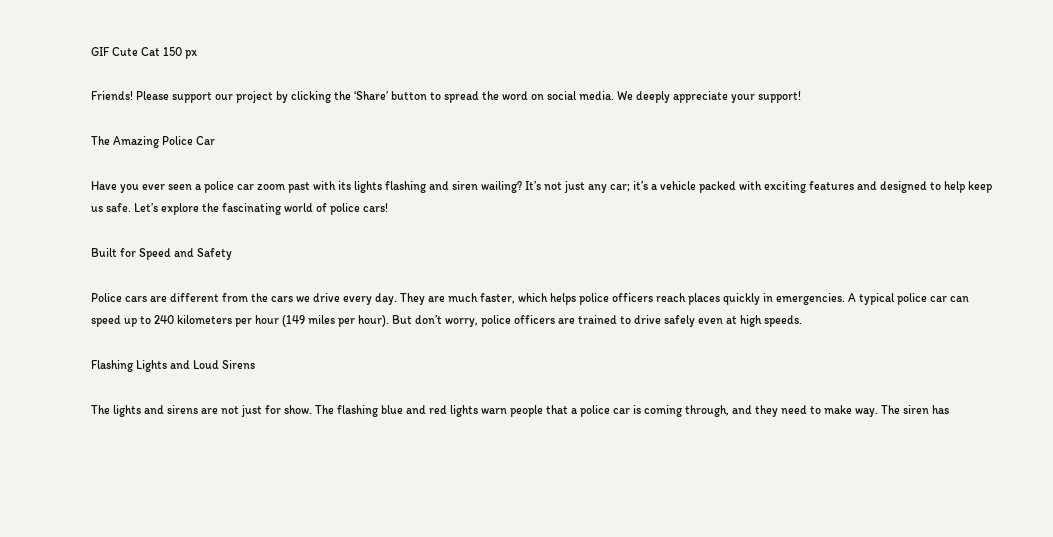GIF Cute Cat 150 px

Friends! Please support our project by clicking the ‘Share’ button to spread the word on social media. We deeply appreciate your support!

The Amazing Police Car

Have you ever seen a police car zoom past with its lights flashing and siren wailing? It’s not just any car; it’s a vehicle packed with exciting features and designed to help keep us safe. Let’s explore the fascinating world of police cars!

Built for Speed and Safety

Police cars are different from the cars we drive every day. They are much faster, which helps police officers reach places quickly in emergencies. A typical police car can speed up to 240 kilometers per hour (149 miles per hour). But don’t worry, police officers are trained to drive safely even at high speeds.

Flashing Lights and Loud Sirens

The lights and sirens are not just for show. The flashing blue and red lights warn people that a police car is coming through, and they need to make way. The siren has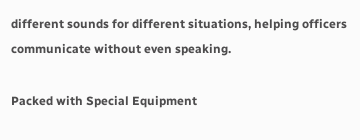different sounds for different situations, helping officers communicate without even speaking.

Packed with Special Equipment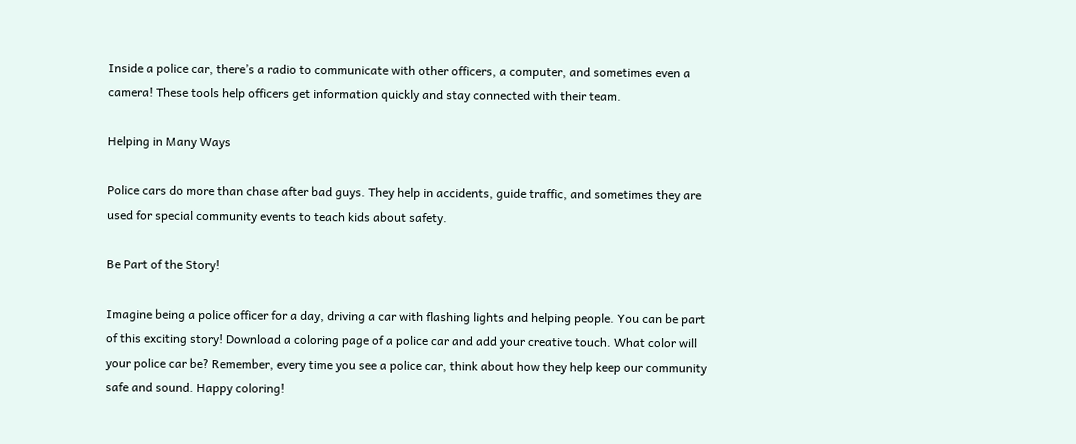Inside a police car, there’s a radio to communicate with other officers, a computer, and sometimes even a camera! These tools help officers get information quickly and stay connected with their team.

Helping in Many Ways

Police cars do more than chase after bad guys. They help in accidents, guide traffic, and sometimes they are used for special community events to teach kids about safety.

Be Part of the Story!

Imagine being a police officer for a day, driving a car with flashing lights and helping people. You can be part of this exciting story! Download a coloring page of a police car and add your creative touch. What color will your police car be? Remember, every time you see a police car, think about how they help keep our community safe and sound. Happy coloring!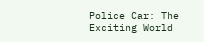Police Car: The Exciting World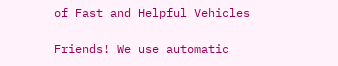of Fast and Helpful Vehicles

Friends! We use automatic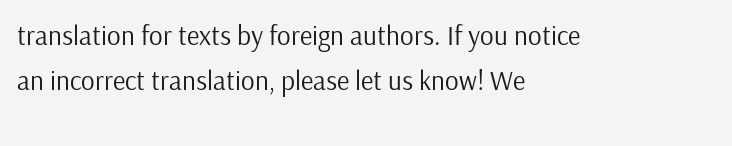translation for texts by foreign authors. If you notice an incorrect translation, please let us know! We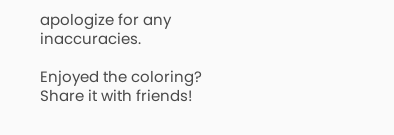apologize for any inaccuracies.

Enjoyed the coloring? Share it with friends!